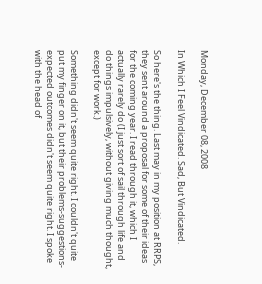Monday, December 08, 2008

In Which I Feel Vindicated. Sad, But Vindicated.

So here's the thing. Last may in my position at RRPS, they sent around a proposal for some of their ideas for the coming year. I read through it, which I actually rarely do (I just sort of sail through life and do things impulsively, without giving much thought, except for work.)

Something didn't seem quite right. I couldn't quite put my finger on it, but their problems-suggestions-expected outcomes didn't seem quite right. I spoke with the head of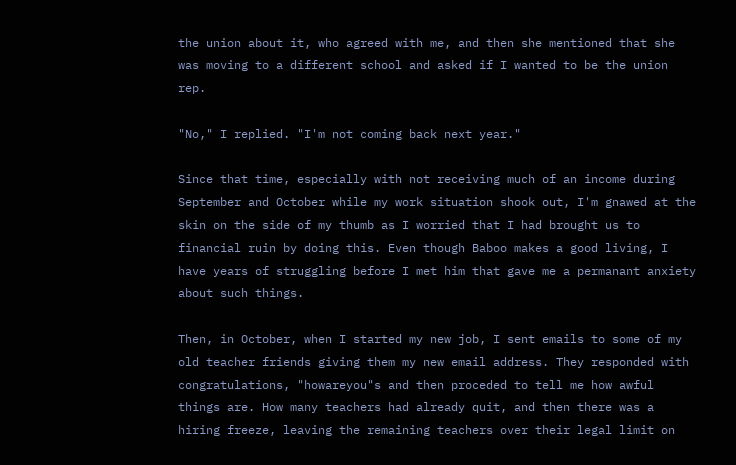the union about it, who agreed with me, and then she mentioned that she was moving to a different school and asked if I wanted to be the union rep.

"No," I replied. "I'm not coming back next year."

Since that time, especially with not receiving much of an income during September and October while my work situation shook out, I'm gnawed at the skin on the side of my thumb as I worried that I had brought us to financial ruin by doing this. Even though Baboo makes a good living, I have years of struggling before I met him that gave me a permanant anxiety about such things.

Then, in October, when I started my new job, I sent emails to some of my old teacher friends giving them my new email address. They responded with congratulations, "howareyou"s and then proceded to tell me how awful things are. How many teachers had already quit, and then there was a hiring freeze, leaving the remaining teachers over their legal limit on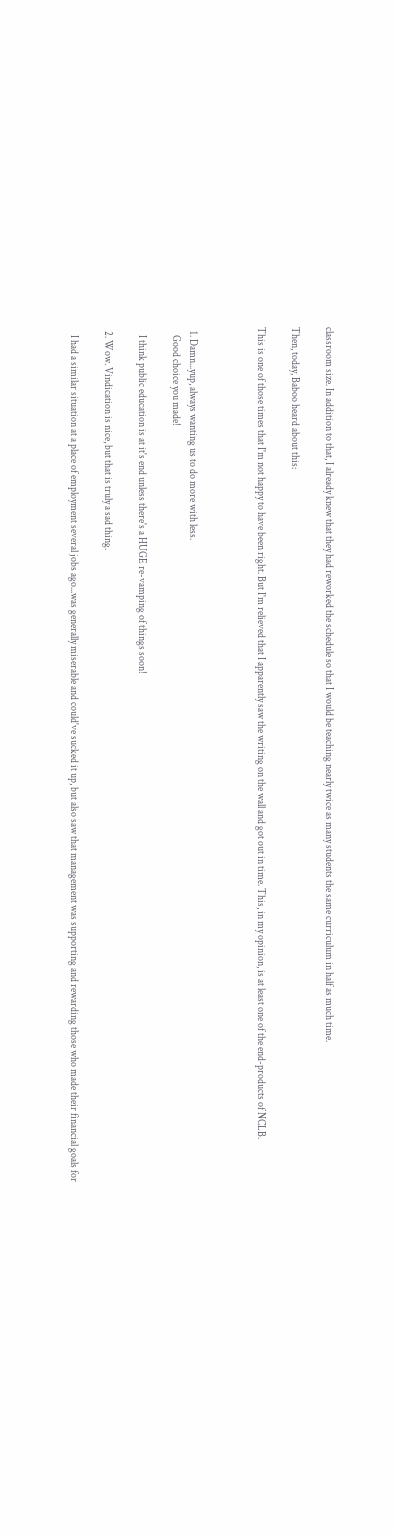classroom size. In addition to that, I already knew that they had reworked the schedule so that I would be teaching nearly twice as many students the same curriculum in half as much time.

Then, today, Baboo heard about this:

This is one of those times that I'm not happy to have been right. But I'm relieved that I apparently saw the writing on the wall and got out in time. This, in my opinion, is at least one of the end-products of NCLB.



  1. Damn...yup, always wanting us to do more with less.
    Good choice you made!

    I think public education is at it's end unless there's a HUGE re-vamping of things soon!

  2. Wow. Vindication is nice, but that is truly a sad thing.

    I had a similar situation at a place of employment several jobs ago...was generally miserable and could've sucked it up, but also saw that management was supporting and rewarding those who made their financial goals for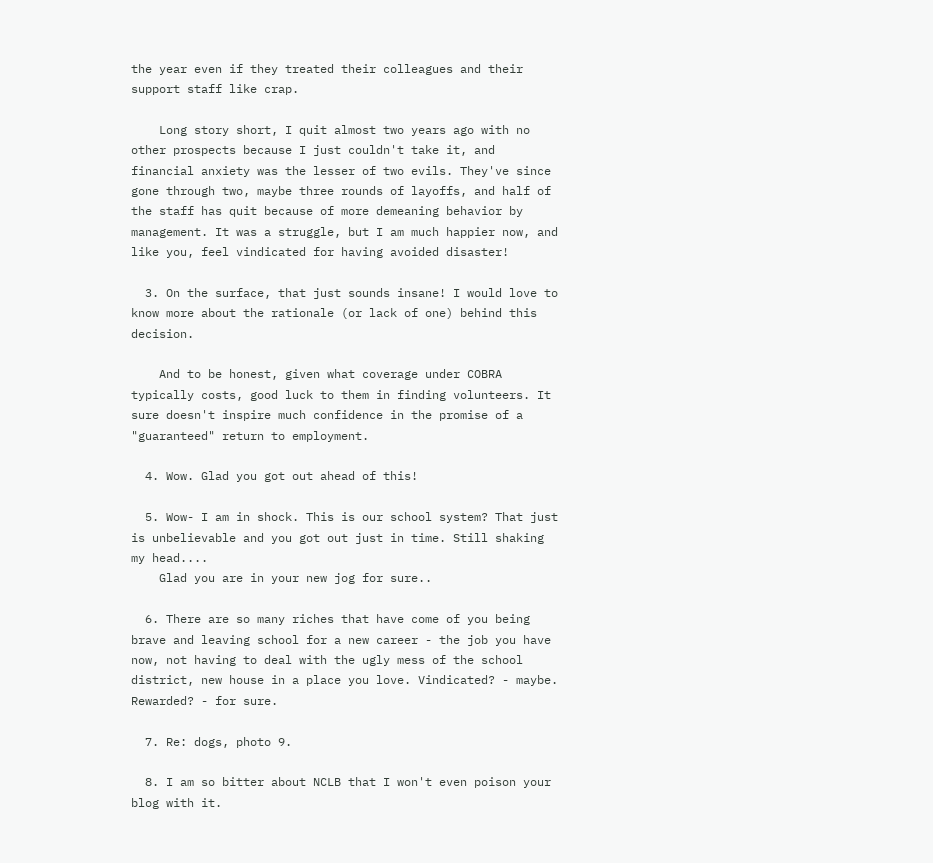the year even if they treated their colleagues and their support staff like crap.

    Long story short, I quit almost two years ago with no other prospects because I just couldn't take it, and financial anxiety was the lesser of two evils. They've since gone through two, maybe three rounds of layoffs, and half of the staff has quit because of more demeaning behavior by management. It was a struggle, but I am much happier now, and like you, feel vindicated for having avoided disaster!

  3. On the surface, that just sounds insane! I would love to know more about the rationale (or lack of one) behind this decision.

    And to be honest, given what coverage under COBRA typically costs, good luck to them in finding volunteers. It sure doesn't inspire much confidence in the promise of a "guaranteed" return to employment.

  4. Wow. Glad you got out ahead of this!

  5. Wow- I am in shock. This is our school system? That just is unbelievable and you got out just in time. Still shaking my head....
    Glad you are in your new jog for sure..

  6. There are so many riches that have come of you being brave and leaving school for a new career - the job you have now, not having to deal with the ugly mess of the school district, new house in a place you love. Vindicated? - maybe. Rewarded? - for sure.

  7. Re: dogs, photo 9.

  8. I am so bitter about NCLB that I won't even poison your blog with it.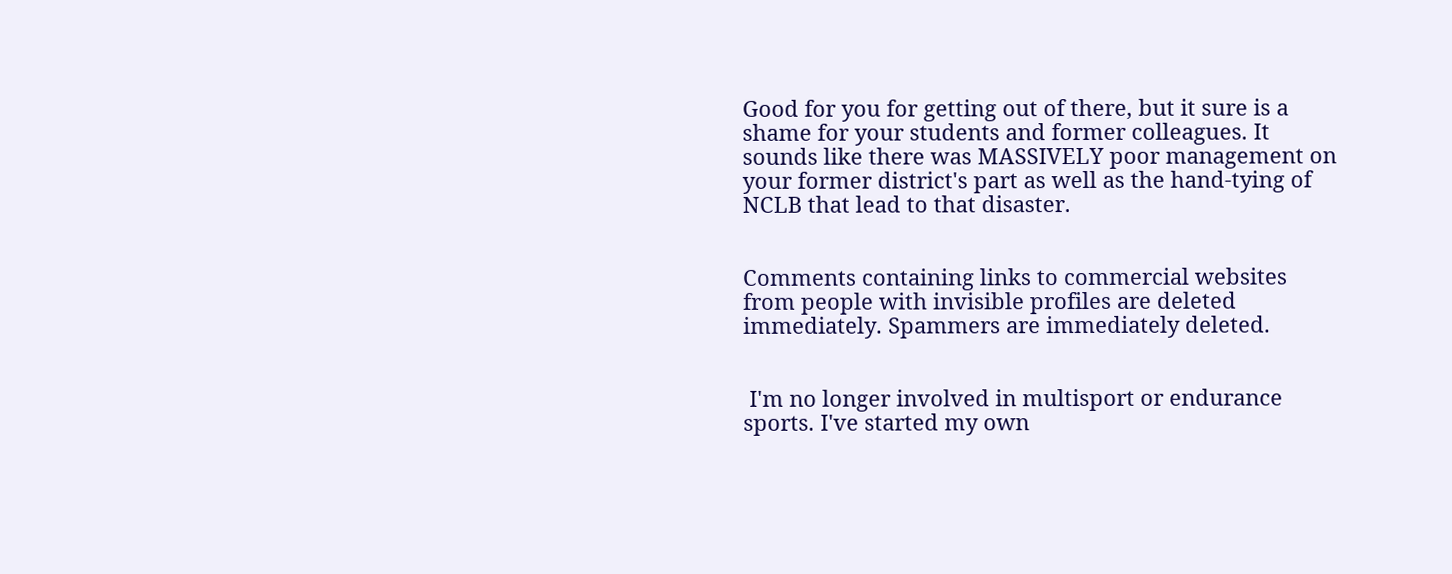Good for you for getting out of there, but it sure is a shame for your students and former colleagues. It sounds like there was MASSIVELY poor management on your former district's part as well as the hand-tying of NCLB that lead to that disaster.


Comments containing links to commercial websites from people with invisible profiles are deleted immediately. Spammers are immediately deleted.


 I'm no longer involved in multisport or endurance sports. I've started my own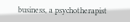business, a psychotherapist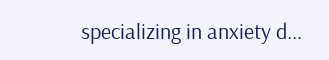specializing in anxiety d...